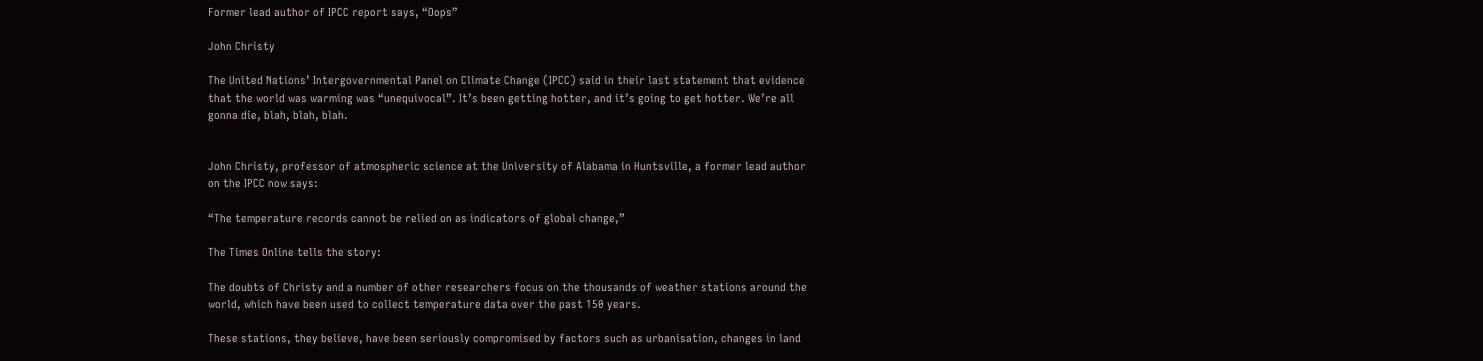Former lead author of IPCC report says, “Oops”

John Christy

The United Nations’ Intergovernmental Panel on Climate Change (IPCC) said in their last statement that evidence that the world was warming was “unequivocal”. It’s been getting hotter, and it’s going to get hotter. We’re all gonna die, blah, blah, blah.


John Christy, professor of atmospheric science at the University of Alabama in Huntsville, a former lead author on the IPCC now says:

“The temperature records cannot be relied on as indicators of global change,”

The Times Online tells the story:

The doubts of Christy and a number of other researchers focus on the thousands of weather stations around the world, which have been used to collect temperature data over the past 150 years.

These stations, they believe, have been seriously compromised by factors such as urbanisation, changes in land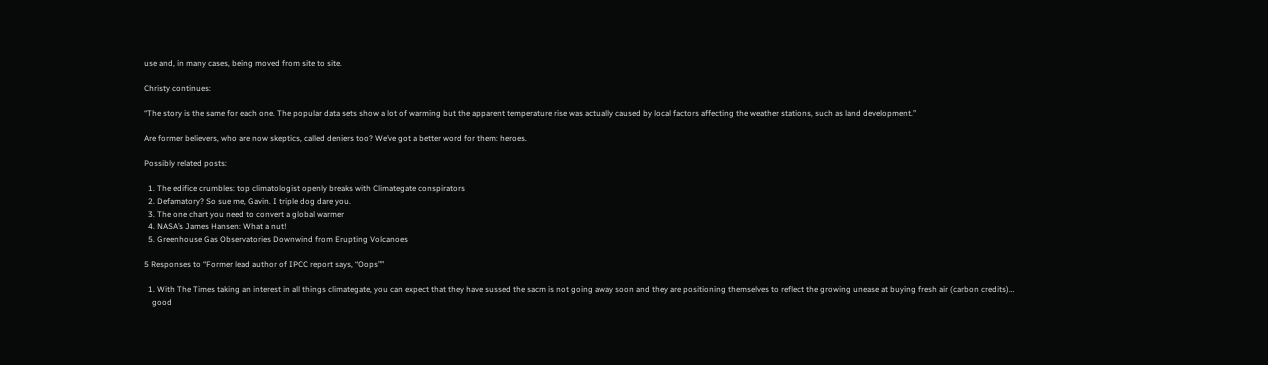use and, in many cases, being moved from site to site.

Christy continues:

“The story is the same for each one. The popular data sets show a lot of warming but the apparent temperature rise was actually caused by local factors affecting the weather stations, such as land development.”

Are former believers, who are now skeptics, called deniers too? We’ve got a better word for them: heroes.

Possibly related posts:

  1. The edifice crumbles: top climatologist openly breaks with Climategate conspirators
  2. Defamatory? So sue me, Gavin. I triple dog dare you.
  3. The one chart you need to convert a global warmer
  4. NASA’s James Hansen: What a nut!
  5. Greenhouse Gas Observatories Downwind from Erupting Volcanoes

5 Responses to “Former lead author of IPCC report says, “Oops””

  1. With The Times taking an interest in all things climategate, you can expect that they have sussed the sacm is not going away soon and they are positioning themselves to reflect the growing unease at buying fresh air (carbon credits)…
    good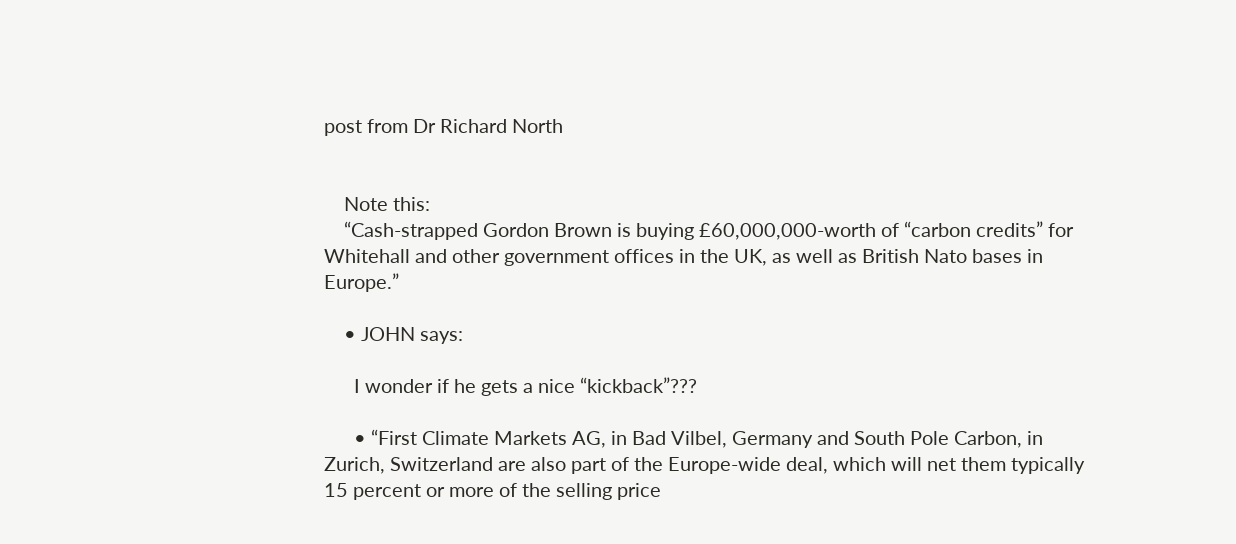post from Dr Richard North


    Note this:
    “Cash-strapped Gordon Brown is buying £60,000,000-worth of “carbon credits” for Whitehall and other government offices in the UK, as well as British Nato bases in Europe.”

    • JOHN says:

      I wonder if he gets a nice “kickback”???

      • “First Climate Markets AG, in Bad Vilbel, Germany and South Pole Carbon, in Zurich, Switzerland are also part of the Europe-wide deal, which will net them typically 15 percent or more of the selling price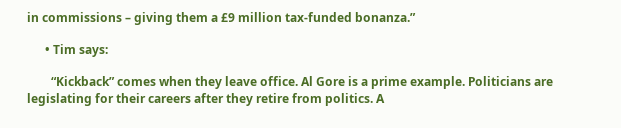in commissions – giving them a £9 million tax-funded bonanza.”

      • Tim says:

        “Kickback” comes when they leave office. Al Gore is a prime example. Politicians are legislating for their careers after they retire from politics. A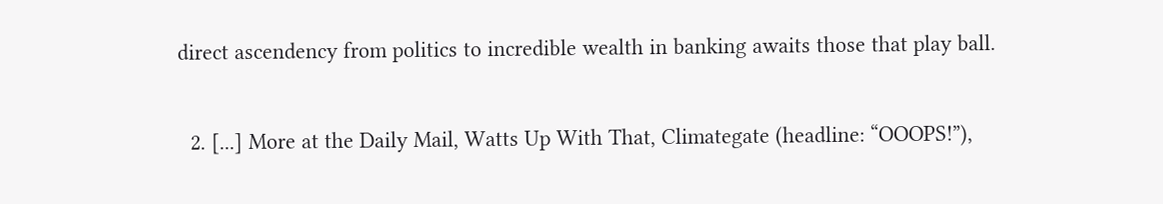direct ascendency from politics to incredible wealth in banking awaits those that play ball.

  2. [...] More at the Daily Mail, Watts Up With That, Climategate (headline: “OOOPS!”),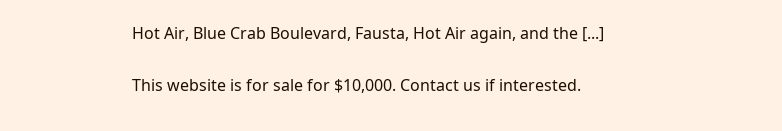Hot Air, Blue Crab Boulevard, Fausta, Hot Air again, and the [...]

This website is for sale for $10,000. Contact us if interested.